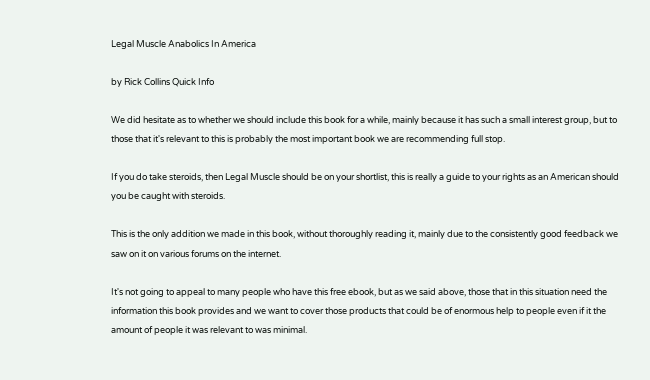Legal Muscle Anabolics In America

by Rick Collins Quick Info

We did hesitate as to whether we should include this book for a while, mainly because it has such a small interest group, but to those that it's relevant to this is probably the most important book we are recommending full stop.

If you do take steroids, then Legal Muscle should be on your shortlist, this is really a guide to your rights as an American should you be caught with steroids.

This is the only addition we made in this book, without thoroughly reading it, mainly due to the consistently good feedback we saw on it on various forums on the internet.

It's not going to appeal to many people who have this free ebook, but as we said above, those that in this situation need the information this book provides and we want to cover those products that could be of enormous help to people even if it the amount of people it was relevant to was minimal.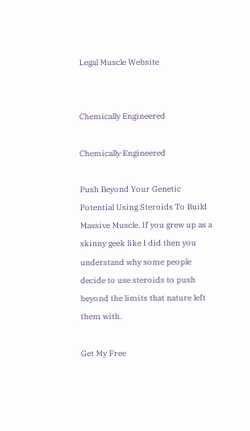Legal Muscle Website


Chemically Engineered

Chemically Engineered

Push Beyond Your Genetic Potential Using Steroids To Build Massive Muscle. If you grew up as a skinny geek like I did then you understand why some people decide to use steroids to push beyond the limits that nature left them with.

Get My Free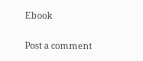Ebook

Post a comment